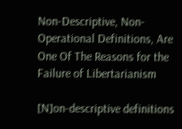Non-Descriptive, Non-Operational Definitions, Are One Of The Reasons for the Failure of Libertarianism

[N]on-descriptive definitions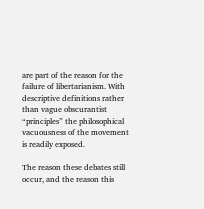are part of the reason for the failure of libertarianism. With descriptive definitions rather than vague obscurantist “principles” the philosophical vacuousness of the movement is readily exposed.

The reason these debates still occur, and the reason this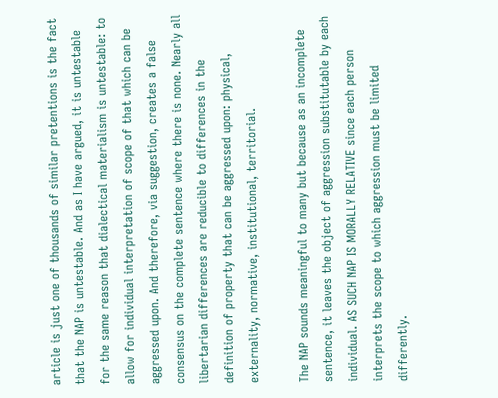article is just one of thousands of similar pretentions is the fact that the NAP is untestable. And as I have argued, it is untestable for the same reason that dialectical materialism is untestable: to allow for individual interpretation of scope of that which can be aggressed upon. And therefore, via suggestion, creates a false consensus on the complete sentence where there is none. Nearly all libertarian differences are reducible to differences in the definition of property that can be aggressed upon: physical, externality, normative, institutional, territorial.

The NAP sounds meaningful to many but because as an incomplete sentence, it leaves the object of aggression substitutable by each individual. AS SUCH NAP IS MORALLY RELATIVE since each person interprets the scope to which aggression must be limited differently.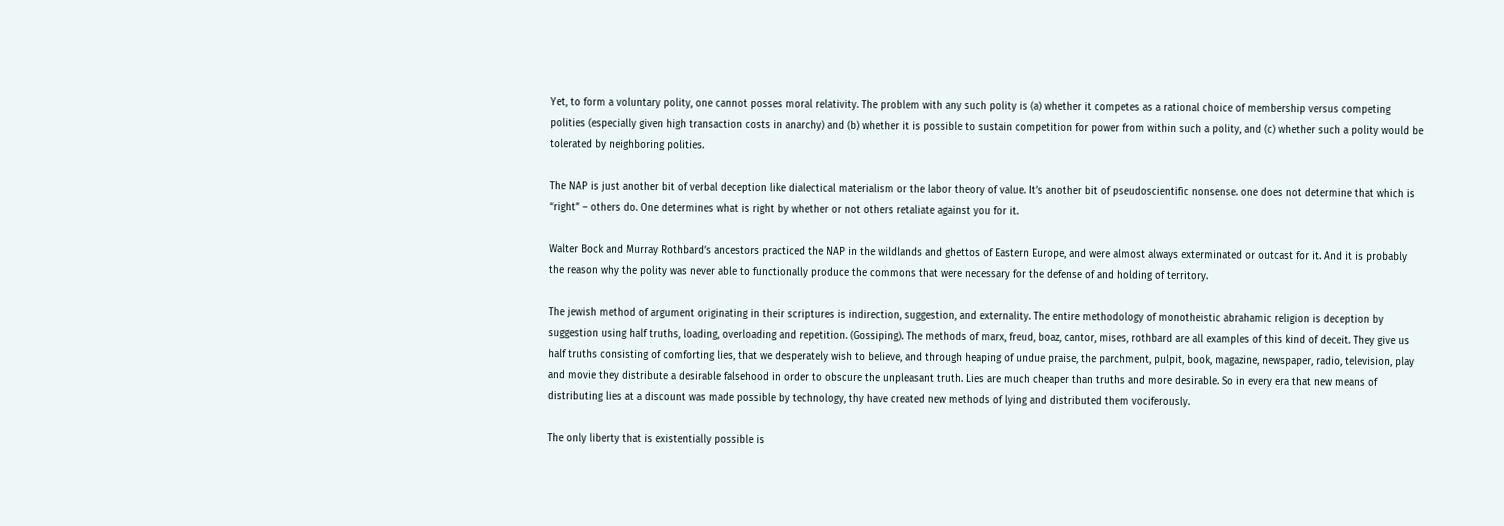Yet, to form a voluntary polity, one cannot posses moral relativity. The problem with any such polity is (a) whether it competes as a rational choice of membership versus competing polities (especially given high transaction costs in anarchy) and (b) whether it is possible to sustain competition for power from within such a polity, and (c) whether such a polity would be tolerated by neighboring polities.

The NAP is just another bit of verbal deception like dialectical materialism or the labor theory of value. It’s another bit of pseudoscientific nonsense. one does not determine that which is “right” – others do. One determines what is right by whether or not others retaliate against you for it.

Walter Bock and Murray Rothbard’s ancestors practiced the NAP in the wildlands and ghettos of Eastern Europe, and were almost always exterminated or outcast for it. And it is probably the reason why the polity was never able to functionally produce the commons that were necessary for the defense of and holding of territory.

The jewish method of argument originating in their scriptures is indirection, suggestion, and externality. The entire methodology of monotheistic abrahamic religion is deception by suggestion using half truths, loading, overloading and repetition. (Gossiping). The methods of marx, freud, boaz, cantor, mises, rothbard are all examples of this kind of deceit. They give us half truths consisting of comforting lies, that we desperately wish to believe, and through heaping of undue praise, the parchment, pulpit, book, magazine, newspaper, radio, television, play and movie they distribute a desirable falsehood in order to obscure the unpleasant truth. Lies are much cheaper than truths and more desirable. So in every era that new means of distributing lies at a discount was made possible by technology, thy have created new methods of lying and distributed them vociferously.

The only liberty that is existentially possible is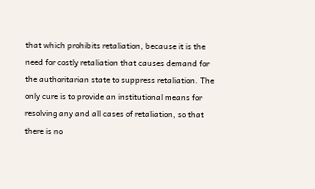that which prohibits retaliation, because it is the need for costly retaliation that causes demand for the authoritarian state to suppress retaliation. The only cure is to provide an institutional means for resolving any and all cases of retaliation, so that there is no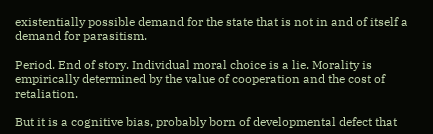existentially possible demand for the state that is not in and of itself a demand for parasitism.

Period. End of story. Individual moral choice is a lie. Morality is empirically determined by the value of cooperation and the cost of retaliation.

But it is a cognitive bias, probably born of developmental defect that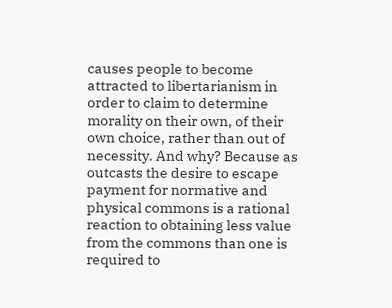causes people to become attracted to libertarianism in order to claim to determine morality on their own, of their own choice, rather than out of necessity. And why? Because as outcasts the desire to escape payment for normative and physical commons is a rational reaction to obtaining less value from the commons than one is required to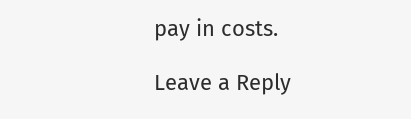pay in costs.

Leave a Reply